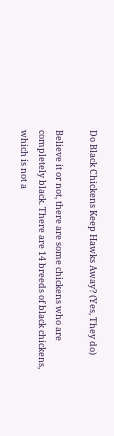Do Black Chickens Keep Hawks Away? (Yes, They do)

Believe it or not, there are some chickens who are completely black. There are 14 breeds of black chickens, which is not a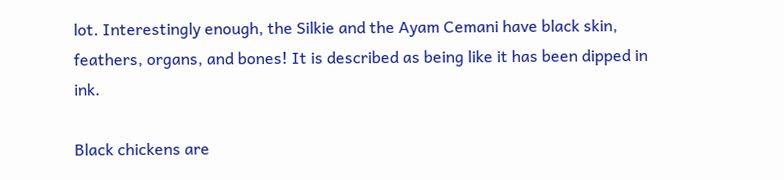lot. Interestingly enough, the Silkie and the Ayam Cemani have black skin, feathers, organs, and bones! It is described as being like it has been dipped in ink.

Black chickens are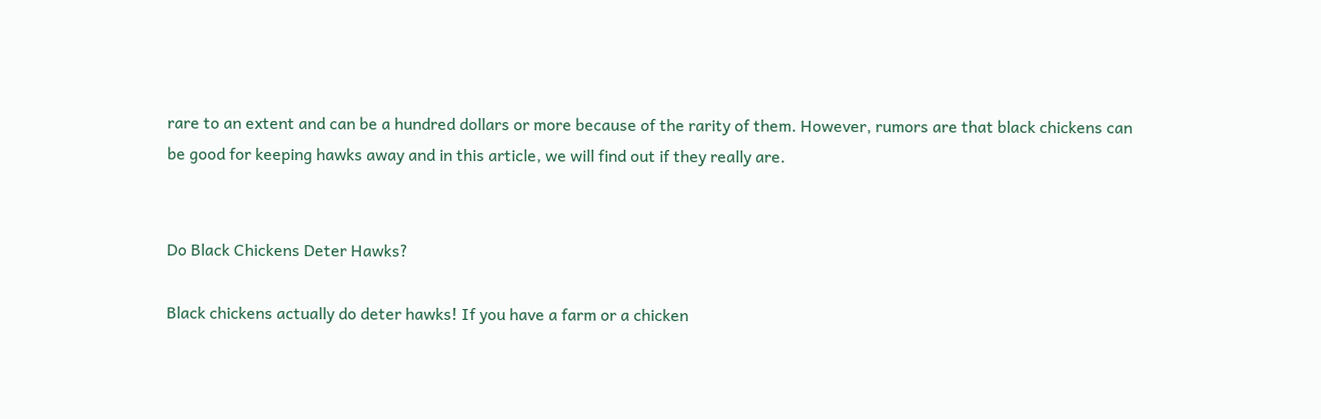rare to an extent and can be a hundred dollars or more because of the rarity of them. However, rumors are that black chickens can be good for keeping hawks away and in this article, we will find out if they really are.


Do Black Chickens Deter Hawks?

Black chickens actually do deter hawks! If you have a farm or a chicken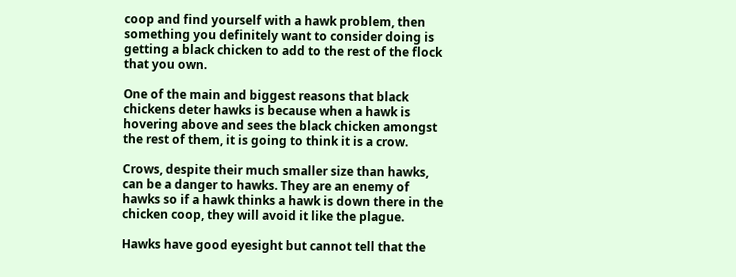coop and find yourself with a hawk problem, then something you definitely want to consider doing is getting a black chicken to add to the rest of the flock that you own.

One of the main and biggest reasons that black chickens deter hawks is because when a hawk is hovering above and sees the black chicken amongst the rest of them, it is going to think it is a crow.

Crows, despite their much smaller size than hawks, can be a danger to hawks. They are an enemy of hawks so if a hawk thinks a hawk is down there in the chicken coop, they will avoid it like the plague.

Hawks have good eyesight but cannot tell that the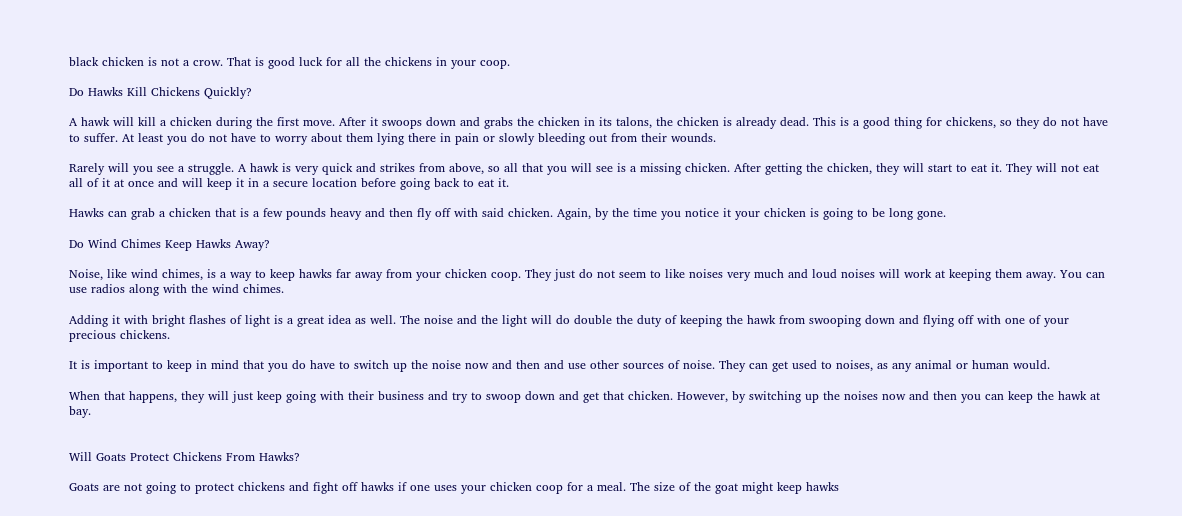black chicken is not a crow. That is good luck for all the chickens in your coop.

Do Hawks Kill Chickens Quickly?

A hawk will kill a chicken during the first move. After it swoops down and grabs the chicken in its talons, the chicken is already dead. This is a good thing for chickens, so they do not have to suffer. At least you do not have to worry about them lying there in pain or slowly bleeding out from their wounds.

Rarely will you see a struggle. A hawk is very quick and strikes from above, so all that you will see is a missing chicken. After getting the chicken, they will start to eat it. They will not eat all of it at once and will keep it in a secure location before going back to eat it.

Hawks can grab a chicken that is a few pounds heavy and then fly off with said chicken. Again, by the time you notice it your chicken is going to be long gone.

Do Wind Chimes Keep Hawks Away?

Noise, like wind chimes, is a way to keep hawks far away from your chicken coop. They just do not seem to like noises very much and loud noises will work at keeping them away. You can use radios along with the wind chimes.

Adding it with bright flashes of light is a great idea as well. The noise and the light will do double the duty of keeping the hawk from swooping down and flying off with one of your precious chickens.

It is important to keep in mind that you do have to switch up the noise now and then and use other sources of noise. They can get used to noises, as any animal or human would.

When that happens, they will just keep going with their business and try to swoop down and get that chicken. However, by switching up the noises now and then you can keep the hawk at bay.


Will Goats Protect Chickens From Hawks?

Goats are not going to protect chickens and fight off hawks if one uses your chicken coop for a meal. The size of the goat might keep hawks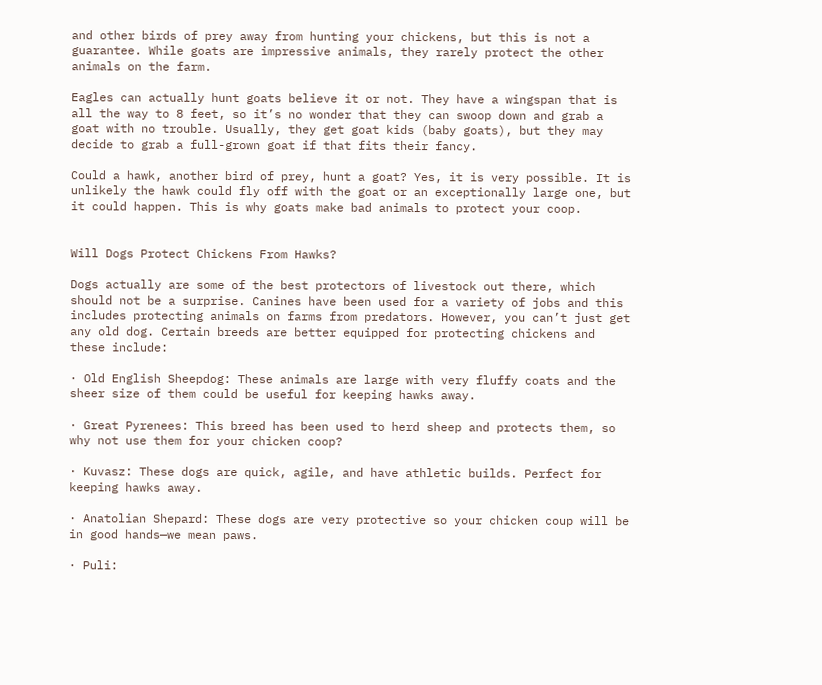and other birds of prey away from hunting your chickens, but this is not a guarantee. While goats are impressive animals, they rarely protect the other animals on the farm.

Eagles can actually hunt goats believe it or not. They have a wingspan that is all the way to 8 feet, so it’s no wonder that they can swoop down and grab a goat with no trouble. Usually, they get goat kids (baby goats), but they may decide to grab a full-grown goat if that fits their fancy.

Could a hawk, another bird of prey, hunt a goat? Yes, it is very possible. It is unlikely the hawk could fly off with the goat or an exceptionally large one, but it could happen. This is why goats make bad animals to protect your coop.


Will Dogs Protect Chickens From Hawks?

Dogs actually are some of the best protectors of livestock out there, which should not be a surprise. Canines have been used for a variety of jobs and this includes protecting animals on farms from predators. However, you can’t just get any old dog. Certain breeds are better equipped for protecting chickens and these include:

· Old English Sheepdog: These animals are large with very fluffy coats and the sheer size of them could be useful for keeping hawks away.

· Great Pyrenees: This breed has been used to herd sheep and protects them, so why not use them for your chicken coop?

· Kuvasz: These dogs are quick, agile, and have athletic builds. Perfect for keeping hawks away.

· Anatolian Shepard: These dogs are very protective so your chicken coup will be in good hands—we mean paws.

· Puli: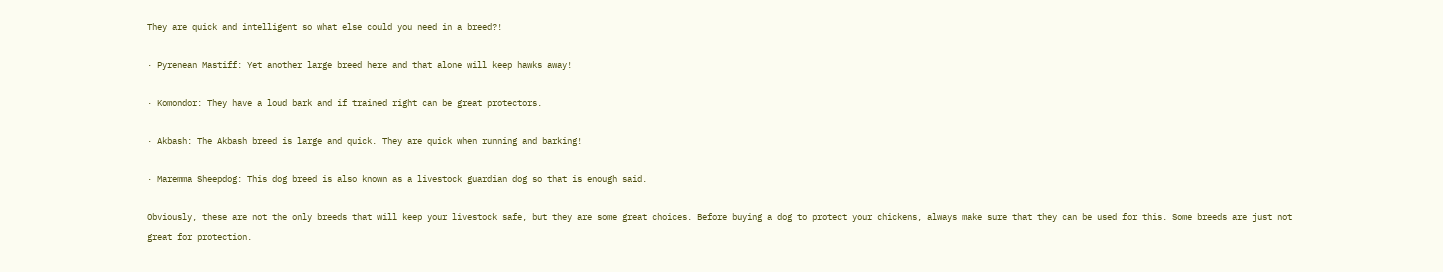They are quick and intelligent so what else could you need in a breed?!

· Pyrenean Mastiff: Yet another large breed here and that alone will keep hawks away!

· Komondor: They have a loud bark and if trained right can be great protectors.

· Akbash: The Akbash breed is large and quick. They are quick when running and barking!

· Maremma Sheepdog: This dog breed is also known as a livestock guardian dog so that is enough said.

Obviously, these are not the only breeds that will keep your livestock safe, but they are some great choices. Before buying a dog to protect your chickens, always make sure that they can be used for this. Some breeds are just not great for protection.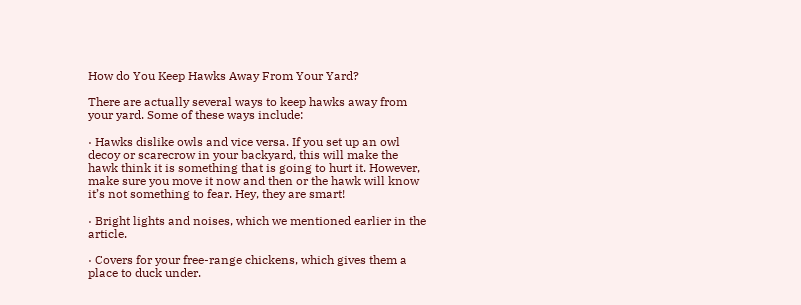How do You Keep Hawks Away From Your Yard?

There are actually several ways to keep hawks away from your yard. Some of these ways include:

· Hawks dislike owls and vice versa. If you set up an owl decoy or scarecrow in your backyard, this will make the hawk think it is something that is going to hurt it. However, make sure you move it now and then or the hawk will know it’s not something to fear. Hey, they are smart!

· Bright lights and noises, which we mentioned earlier in the article.

· Covers for your free-range chickens, which gives them a place to duck under.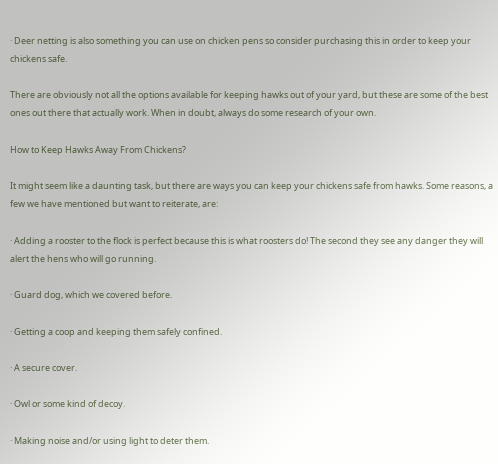· Deer netting is also something you can use on chicken pens so consider purchasing this in order to keep your chickens safe.

There are obviously not all the options available for keeping hawks out of your yard, but these are some of the best ones out there that actually work. When in doubt, always do some research of your own.

How to Keep Hawks Away From Chickens?

It might seem like a daunting task, but there are ways you can keep your chickens safe from hawks. Some reasons, a few we have mentioned but want to reiterate, are:

· Adding a rooster to the flock is perfect because this is what roosters do! The second they see any danger they will alert the hens who will go running.

· Guard dog, which we covered before.

· Getting a coop and keeping them safely confined.

· A secure cover.

· Owl or some kind of decoy.

· Making noise and/or using light to deter them.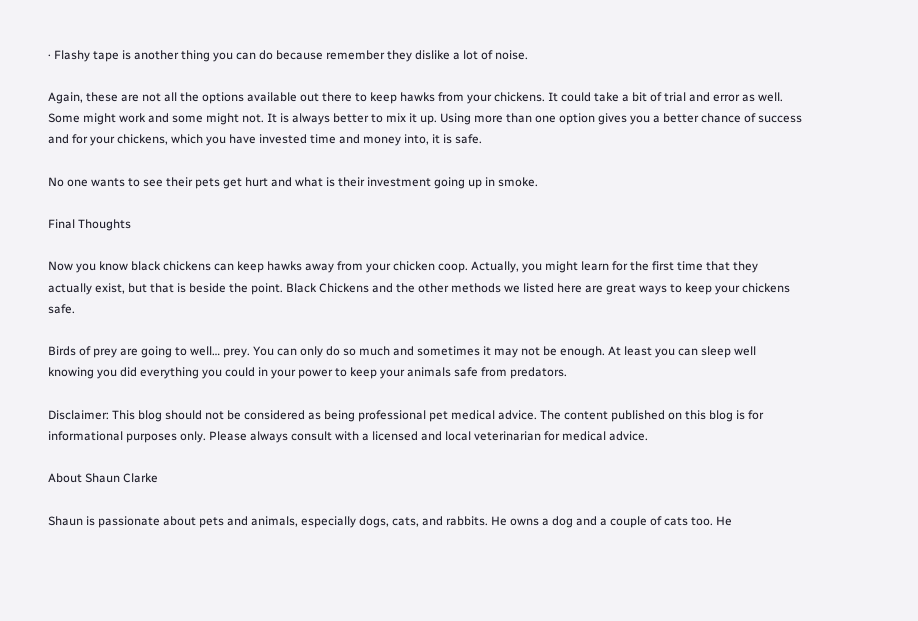· Flashy tape is another thing you can do because remember they dislike a lot of noise.

Again, these are not all the options available out there to keep hawks from your chickens. It could take a bit of trial and error as well. Some might work and some might not. It is always better to mix it up. Using more than one option gives you a better chance of success and for your chickens, which you have invested time and money into, it is safe.

No one wants to see their pets get hurt and what is their investment going up in smoke.

Final Thoughts

Now you know black chickens can keep hawks away from your chicken coop. Actually, you might learn for the first time that they actually exist, but that is beside the point. Black Chickens and the other methods we listed here are great ways to keep your chickens safe.

Birds of prey are going to well… prey. You can only do so much and sometimes it may not be enough. At least you can sleep well knowing you did everything you could in your power to keep your animals safe from predators.

Disclaimer: This blog should not be considered as being professional pet medical advice. The content published on this blog is for informational purposes only. Please always consult with a licensed and local veterinarian for medical advice.

About Shaun Clarke

Shaun is passionate about pets and animals, especially dogs, cats, and rabbits. He owns a dog and a couple of cats too. He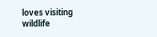loves visiting wildlife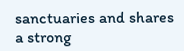sanctuaries and shares a strong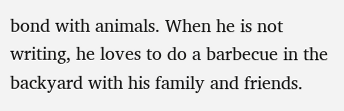bond with animals. When he is not writing, he loves to do a barbecue in the backyard with his family and friends.